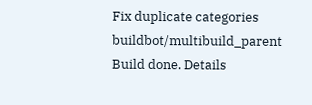Fix duplicate categories
buildbot/multibuild_parent Build done. Details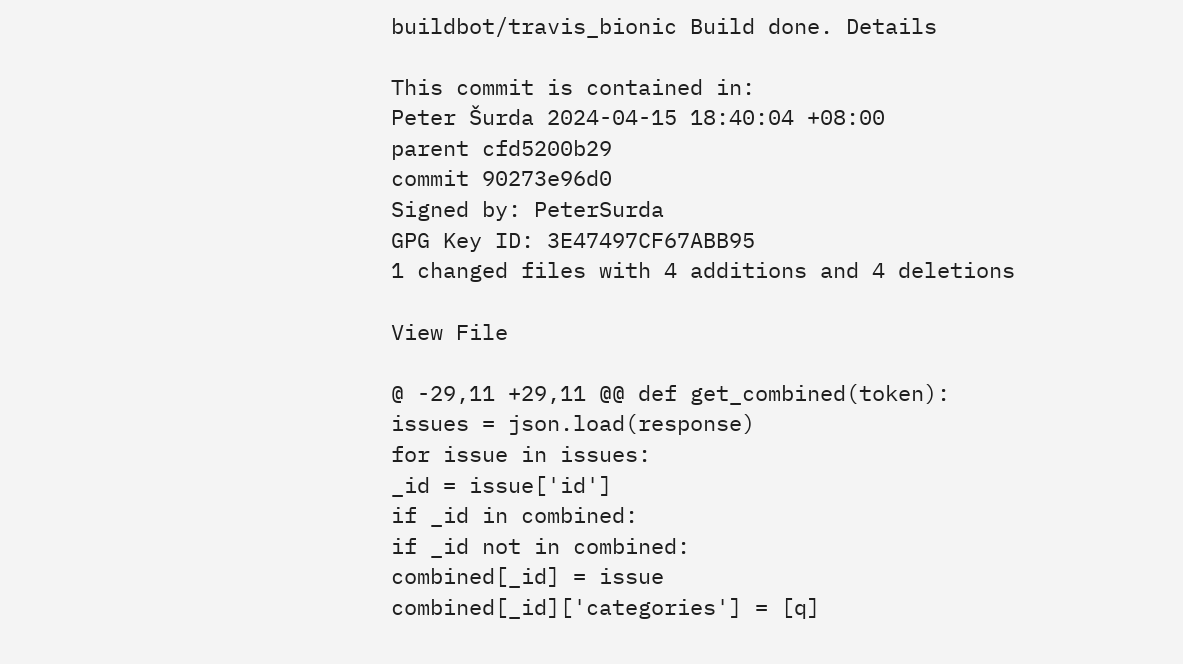buildbot/travis_bionic Build done. Details

This commit is contained in:
Peter Šurda 2024-04-15 18:40:04 +08:00
parent cfd5200b29
commit 90273e96d0
Signed by: PeterSurda
GPG Key ID: 3E47497CF67ABB95
1 changed files with 4 additions and 4 deletions

View File

@ -29,11 +29,11 @@ def get_combined(token):
issues = json.load(response)
for issue in issues:
_id = issue['id']
if _id in combined:
if _id not in combined:
combined[_id] = issue
combined[_id]['categories'] = [q]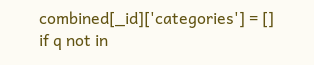combined[_id]['categories'] = []
if q not in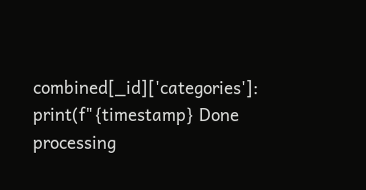combined[_id]['categories']:
print(f"{timestamp} Done processing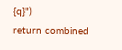{q}")
return combined